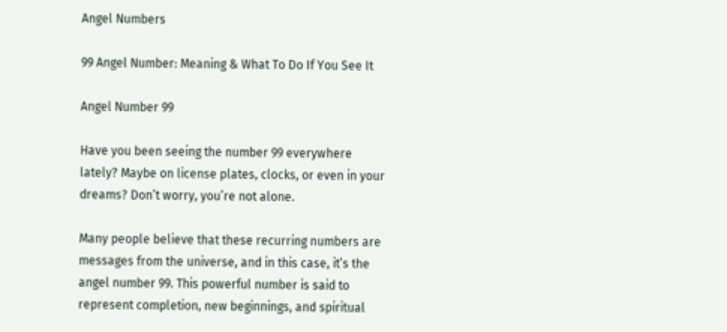Angel Numbers

99 Angel Number: Meaning & What To Do If You See It

Angel Number 99

Have you been seeing the number 99 everywhere lately? Maybe on license plates, clocks, or even in your dreams? Don’t worry, you’re not alone.

Many people believe that these recurring numbers are messages from the universe, and in this case, it’s the angel number 99. This powerful number is said to represent completion, new beginnings, and spiritual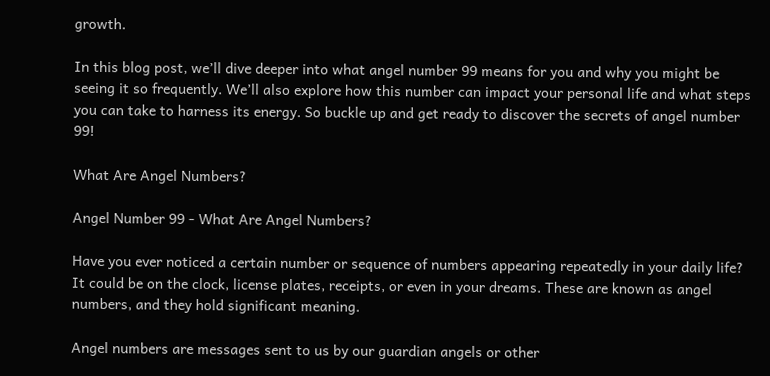growth.

In this blog post, we’ll dive deeper into what angel number 99 means for you and why you might be seeing it so frequently. We’ll also explore how this number can impact your personal life and what steps you can take to harness its energy. So buckle up and get ready to discover the secrets of angel number 99!

What Are Angel Numbers?

Angel Number 99 - What Are Angel Numbers?

Have you ever noticed a certain number or sequence of numbers appearing repeatedly in your daily life? It could be on the clock, license plates, receipts, or even in your dreams. These are known as angel numbers, and they hold significant meaning.

Angel numbers are messages sent to us by our guardian angels or other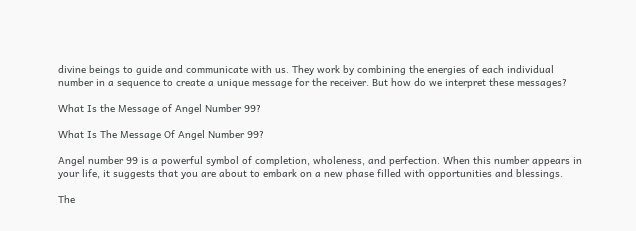divine beings to guide and communicate with us. They work by combining the energies of each individual number in a sequence to create a unique message for the receiver. But how do we interpret these messages?

What Is the Message of Angel Number 99?

What Is The Message Of Angel Number 99?

Angel number 99 is a powerful symbol of completion, wholeness, and perfection. When this number appears in your life, it suggests that you are about to embark on a new phase filled with opportunities and blessings.

The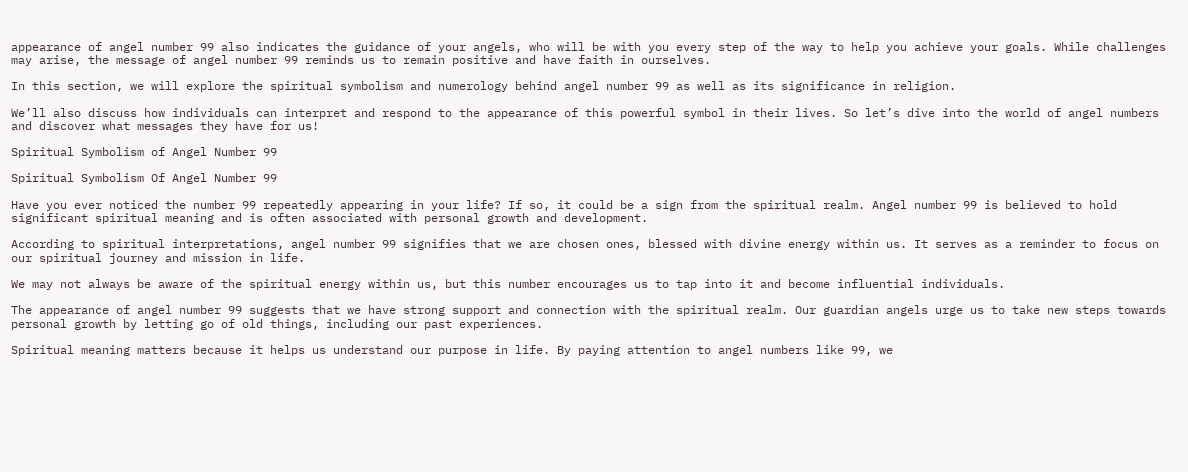appearance of angel number 99 also indicates the guidance of your angels, who will be with you every step of the way to help you achieve your goals. While challenges may arise, the message of angel number 99 reminds us to remain positive and have faith in ourselves.

In this section, we will explore the spiritual symbolism and numerology behind angel number 99 as well as its significance in religion.

We’ll also discuss how individuals can interpret and respond to the appearance of this powerful symbol in their lives. So let’s dive into the world of angel numbers and discover what messages they have for us!

Spiritual Symbolism of Angel Number 99

Spiritual Symbolism Of Angel Number 99

Have you ever noticed the number 99 repeatedly appearing in your life? If so, it could be a sign from the spiritual realm. Angel number 99 is believed to hold significant spiritual meaning and is often associated with personal growth and development.

According to spiritual interpretations, angel number 99 signifies that we are chosen ones, blessed with divine energy within us. It serves as a reminder to focus on our spiritual journey and mission in life.

We may not always be aware of the spiritual energy within us, but this number encourages us to tap into it and become influential individuals.

The appearance of angel number 99 suggests that we have strong support and connection with the spiritual realm. Our guardian angels urge us to take new steps towards personal growth by letting go of old things, including our past experiences.

Spiritual meaning matters because it helps us understand our purpose in life. By paying attention to angel numbers like 99, we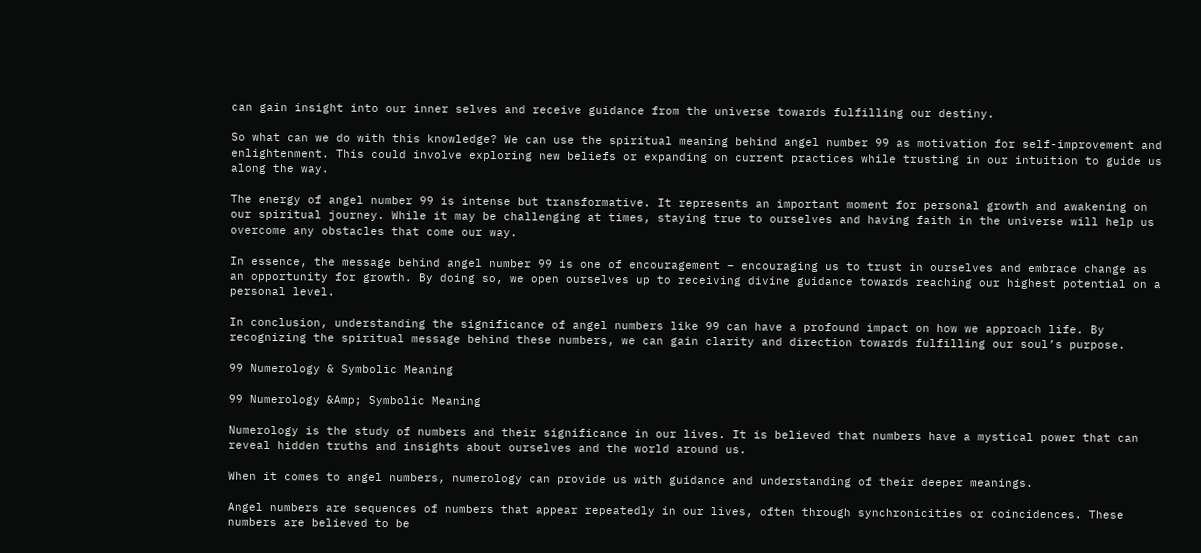can gain insight into our inner selves and receive guidance from the universe towards fulfilling our destiny.

So what can we do with this knowledge? We can use the spiritual meaning behind angel number 99 as motivation for self-improvement and enlightenment. This could involve exploring new beliefs or expanding on current practices while trusting in our intuition to guide us along the way.

The energy of angel number 99 is intense but transformative. It represents an important moment for personal growth and awakening on our spiritual journey. While it may be challenging at times, staying true to ourselves and having faith in the universe will help us overcome any obstacles that come our way.

In essence, the message behind angel number 99 is one of encouragement – encouraging us to trust in ourselves and embrace change as an opportunity for growth. By doing so, we open ourselves up to receiving divine guidance towards reaching our highest potential on a personal level.

In conclusion, understanding the significance of angel numbers like 99 can have a profound impact on how we approach life. By recognizing the spiritual message behind these numbers, we can gain clarity and direction towards fulfilling our soul’s purpose.

99 Numerology & Symbolic Meaning

99 Numerology &Amp; Symbolic Meaning

Numerology is the study of numbers and their significance in our lives. It is believed that numbers have a mystical power that can reveal hidden truths and insights about ourselves and the world around us.

When it comes to angel numbers, numerology can provide us with guidance and understanding of their deeper meanings.

Angel numbers are sequences of numbers that appear repeatedly in our lives, often through synchronicities or coincidences. These numbers are believed to be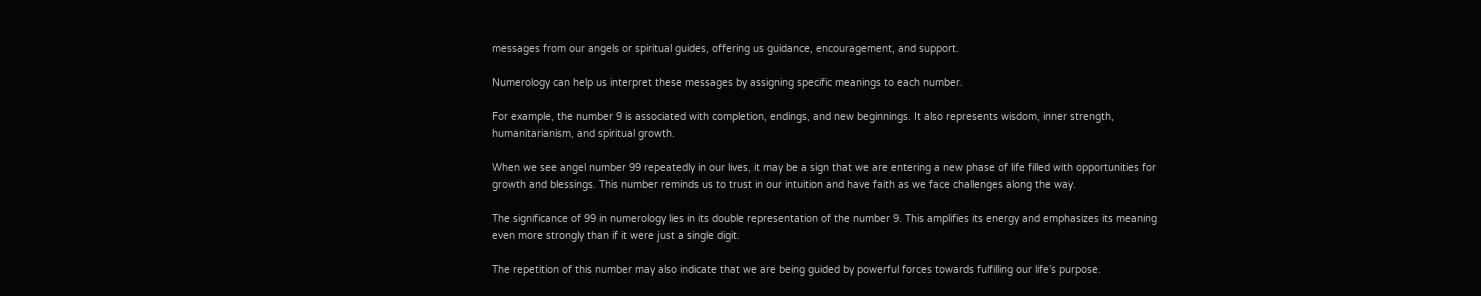messages from our angels or spiritual guides, offering us guidance, encouragement, and support.

Numerology can help us interpret these messages by assigning specific meanings to each number.

For example, the number 9 is associated with completion, endings, and new beginnings. It also represents wisdom, inner strength, humanitarianism, and spiritual growth.

When we see angel number 99 repeatedly in our lives, it may be a sign that we are entering a new phase of life filled with opportunities for growth and blessings. This number reminds us to trust in our intuition and have faith as we face challenges along the way.

The significance of 99 in numerology lies in its double representation of the number 9. This amplifies its energy and emphasizes its meaning even more strongly than if it were just a single digit.

The repetition of this number may also indicate that we are being guided by powerful forces towards fulfilling our life’s purpose.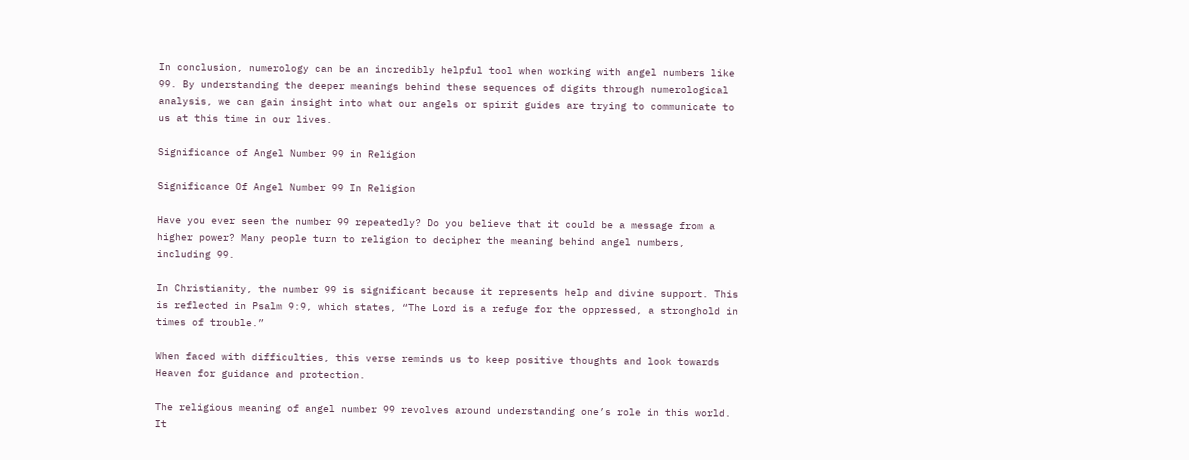In conclusion, numerology can be an incredibly helpful tool when working with angel numbers like 99. By understanding the deeper meanings behind these sequences of digits through numerological analysis, we can gain insight into what our angels or spirit guides are trying to communicate to us at this time in our lives.

Significance of Angel Number 99 in Religion

Significance Of Angel Number 99 In Religion

Have you ever seen the number 99 repeatedly? Do you believe that it could be a message from a higher power? Many people turn to religion to decipher the meaning behind angel numbers, including 99.

In Christianity, the number 99 is significant because it represents help and divine support. This is reflected in Psalm 9:9, which states, “The Lord is a refuge for the oppressed, a stronghold in times of trouble.”

When faced with difficulties, this verse reminds us to keep positive thoughts and look towards Heaven for guidance and protection.

The religious meaning of angel number 99 revolves around understanding one’s role in this world. It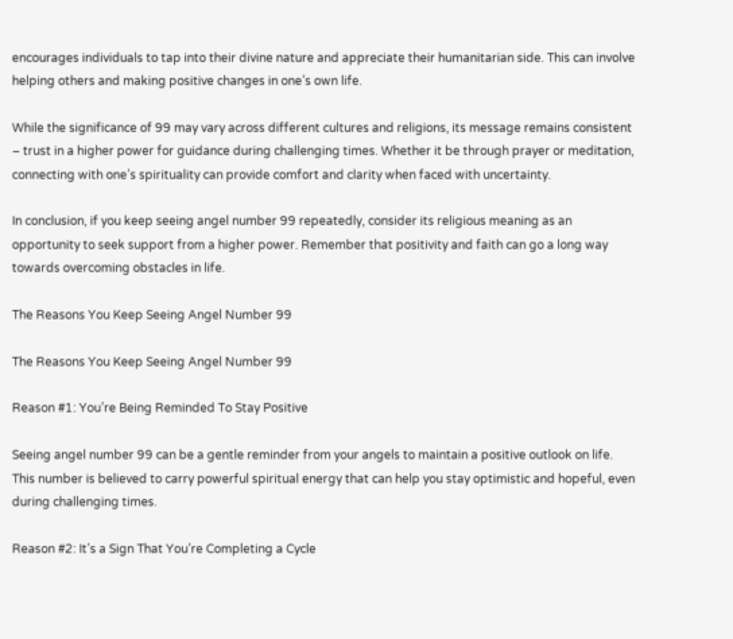encourages individuals to tap into their divine nature and appreciate their humanitarian side. This can involve helping others and making positive changes in one’s own life.

While the significance of 99 may vary across different cultures and religions, its message remains consistent – trust in a higher power for guidance during challenging times. Whether it be through prayer or meditation, connecting with one’s spirituality can provide comfort and clarity when faced with uncertainty.

In conclusion, if you keep seeing angel number 99 repeatedly, consider its religious meaning as an opportunity to seek support from a higher power. Remember that positivity and faith can go a long way towards overcoming obstacles in life.

The Reasons You Keep Seeing Angel Number 99

The Reasons You Keep Seeing Angel Number 99

Reason #1: You’re Being Reminded To Stay Positive

Seeing angel number 99 can be a gentle reminder from your angels to maintain a positive outlook on life. This number is believed to carry powerful spiritual energy that can help you stay optimistic and hopeful, even during challenging times.

Reason #2: It’s a Sign That You’re Completing a Cycle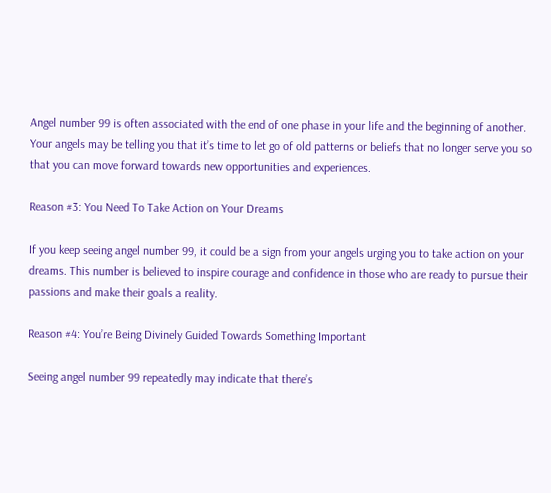Angel number 99 is often associated with the end of one phase in your life and the beginning of another. Your angels may be telling you that it’s time to let go of old patterns or beliefs that no longer serve you so that you can move forward towards new opportunities and experiences.

Reason #3: You Need To Take Action on Your Dreams

If you keep seeing angel number 99, it could be a sign from your angels urging you to take action on your dreams. This number is believed to inspire courage and confidence in those who are ready to pursue their passions and make their goals a reality.

Reason #4: You’re Being Divinely Guided Towards Something Important

Seeing angel number 99 repeatedly may indicate that there’s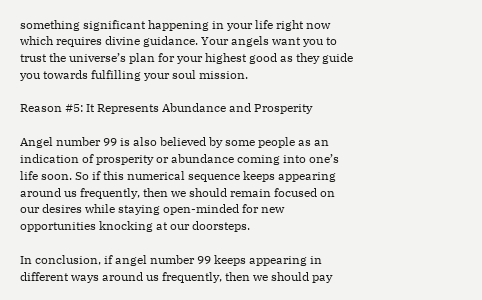something significant happening in your life right now which requires divine guidance. Your angels want you to trust the universe’s plan for your highest good as they guide you towards fulfilling your soul mission.

Reason #5: It Represents Abundance and Prosperity

Angel number 99 is also believed by some people as an indication of prosperity or abundance coming into one’s life soon. So if this numerical sequence keeps appearing around us frequently, then we should remain focused on our desires while staying open-minded for new opportunities knocking at our doorsteps.

In conclusion, if angel number 99 keeps appearing in different ways around us frequently, then we should pay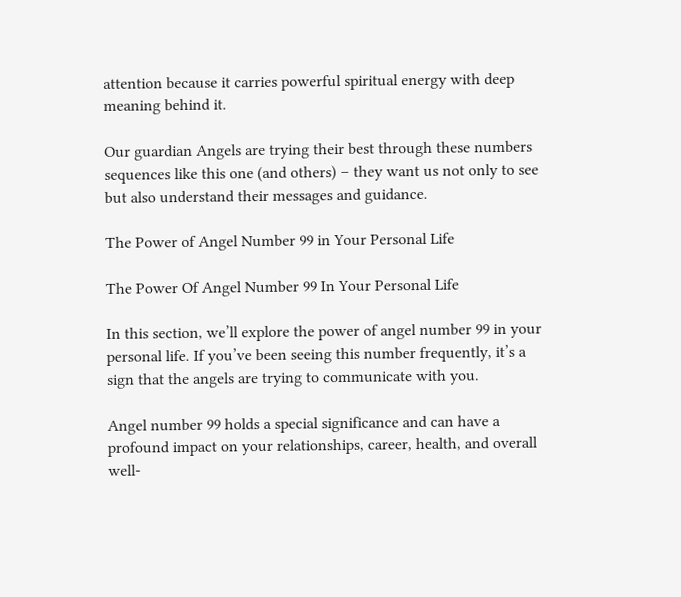attention because it carries powerful spiritual energy with deep meaning behind it.

Our guardian Angels are trying their best through these numbers sequences like this one (and others) – they want us not only to see but also understand their messages and guidance.

The Power of Angel Number 99 in Your Personal Life

The Power Of Angel Number 99 In Your Personal Life

In this section, we’ll explore the power of angel number 99 in your personal life. If you’ve been seeing this number frequently, it’s a sign that the angels are trying to communicate with you.

Angel number 99 holds a special significance and can have a profound impact on your relationships, career, health, and overall well-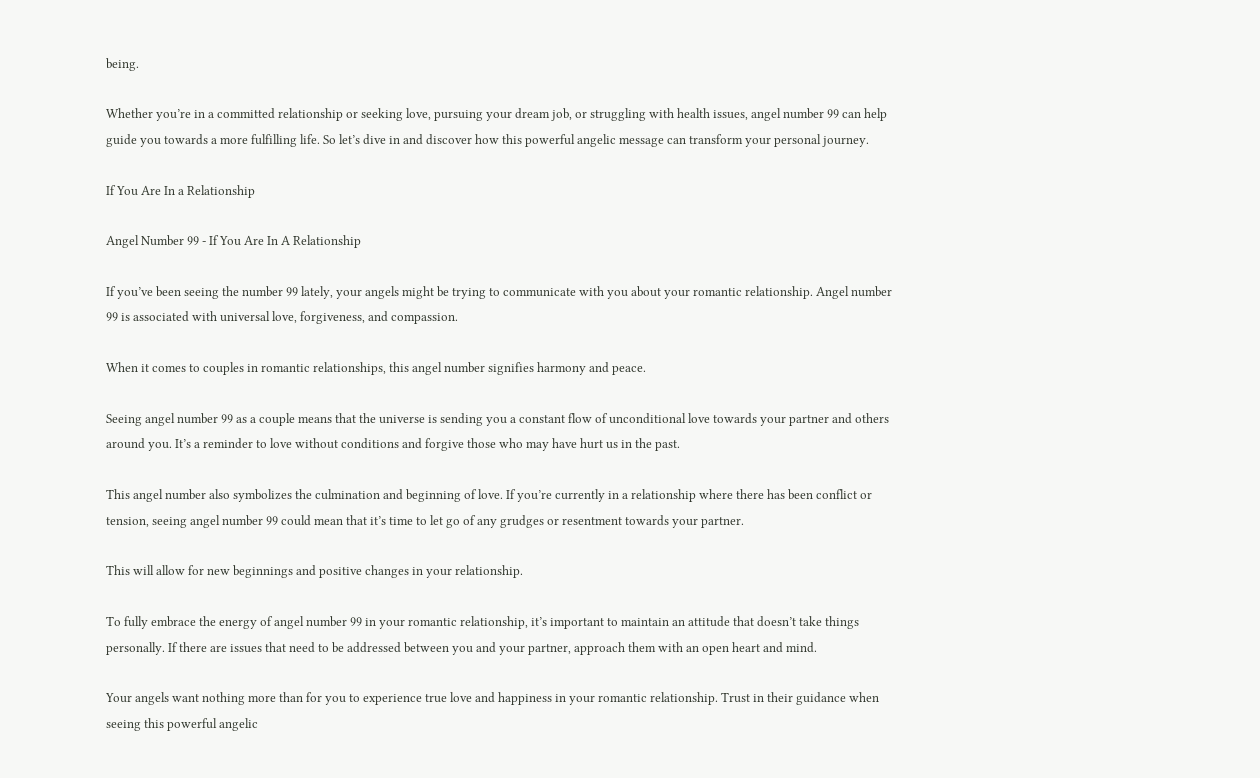being.

Whether you’re in a committed relationship or seeking love, pursuing your dream job, or struggling with health issues, angel number 99 can help guide you towards a more fulfilling life. So let’s dive in and discover how this powerful angelic message can transform your personal journey.

If You Are In a Relationship

Angel Number 99 - If You Are In A Relationship

If you’ve been seeing the number 99 lately, your angels might be trying to communicate with you about your romantic relationship. Angel number 99 is associated with universal love, forgiveness, and compassion.

When it comes to couples in romantic relationships, this angel number signifies harmony and peace.

Seeing angel number 99 as a couple means that the universe is sending you a constant flow of unconditional love towards your partner and others around you. It’s a reminder to love without conditions and forgive those who may have hurt us in the past.

This angel number also symbolizes the culmination and beginning of love. If you’re currently in a relationship where there has been conflict or tension, seeing angel number 99 could mean that it’s time to let go of any grudges or resentment towards your partner.

This will allow for new beginnings and positive changes in your relationship.

To fully embrace the energy of angel number 99 in your romantic relationship, it’s important to maintain an attitude that doesn’t take things personally. If there are issues that need to be addressed between you and your partner, approach them with an open heart and mind.

Your angels want nothing more than for you to experience true love and happiness in your romantic relationship. Trust in their guidance when seeing this powerful angelic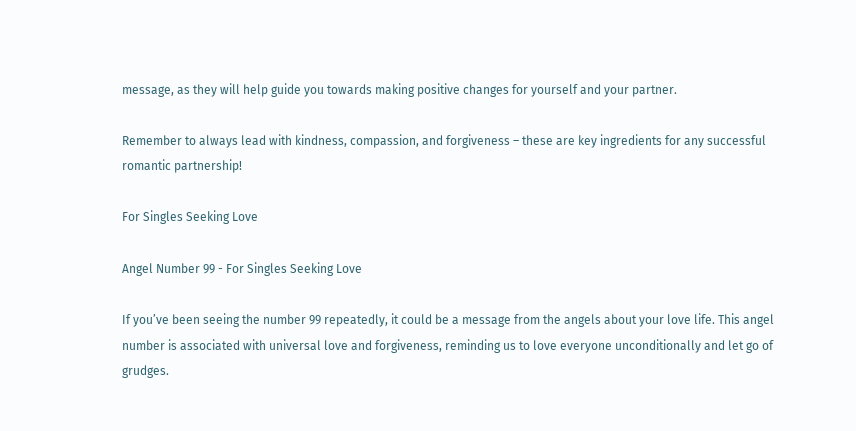message, as they will help guide you towards making positive changes for yourself and your partner.

Remember to always lead with kindness, compassion, and forgiveness – these are key ingredients for any successful romantic partnership!

For Singles Seeking Love

Angel Number 99 - For Singles Seeking Love

If you’ve been seeing the number 99 repeatedly, it could be a message from the angels about your love life. This angel number is associated with universal love and forgiveness, reminding us to love everyone unconditionally and let go of grudges.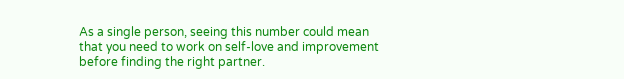As a single person, seeing this number could mean that you need to work on self-love and improvement before finding the right partner.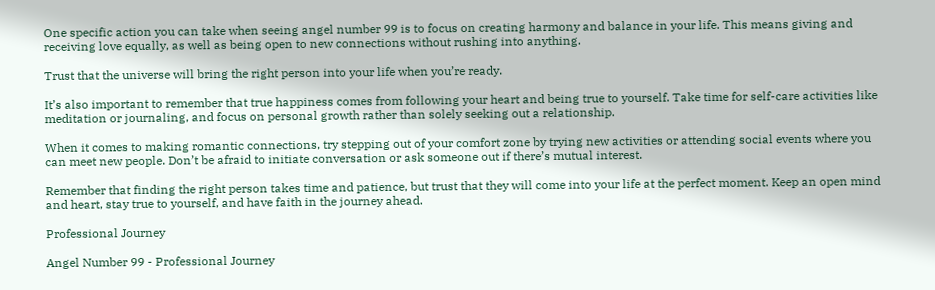One specific action you can take when seeing angel number 99 is to focus on creating harmony and balance in your life. This means giving and receiving love equally, as well as being open to new connections without rushing into anything.

Trust that the universe will bring the right person into your life when you’re ready.

It’s also important to remember that true happiness comes from following your heart and being true to yourself. Take time for self-care activities like meditation or journaling, and focus on personal growth rather than solely seeking out a relationship.

When it comes to making romantic connections, try stepping out of your comfort zone by trying new activities or attending social events where you can meet new people. Don’t be afraid to initiate conversation or ask someone out if there’s mutual interest.

Remember that finding the right person takes time and patience, but trust that they will come into your life at the perfect moment. Keep an open mind and heart, stay true to yourself, and have faith in the journey ahead.

Professional Journey

Angel Number 99 - Professional Journey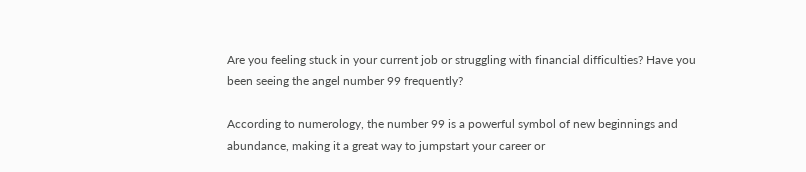Are you feeling stuck in your current job or struggling with financial difficulties? Have you been seeing the angel number 99 frequently?

According to numerology, the number 99 is a powerful symbol of new beginnings and abundance, making it a great way to jumpstart your career or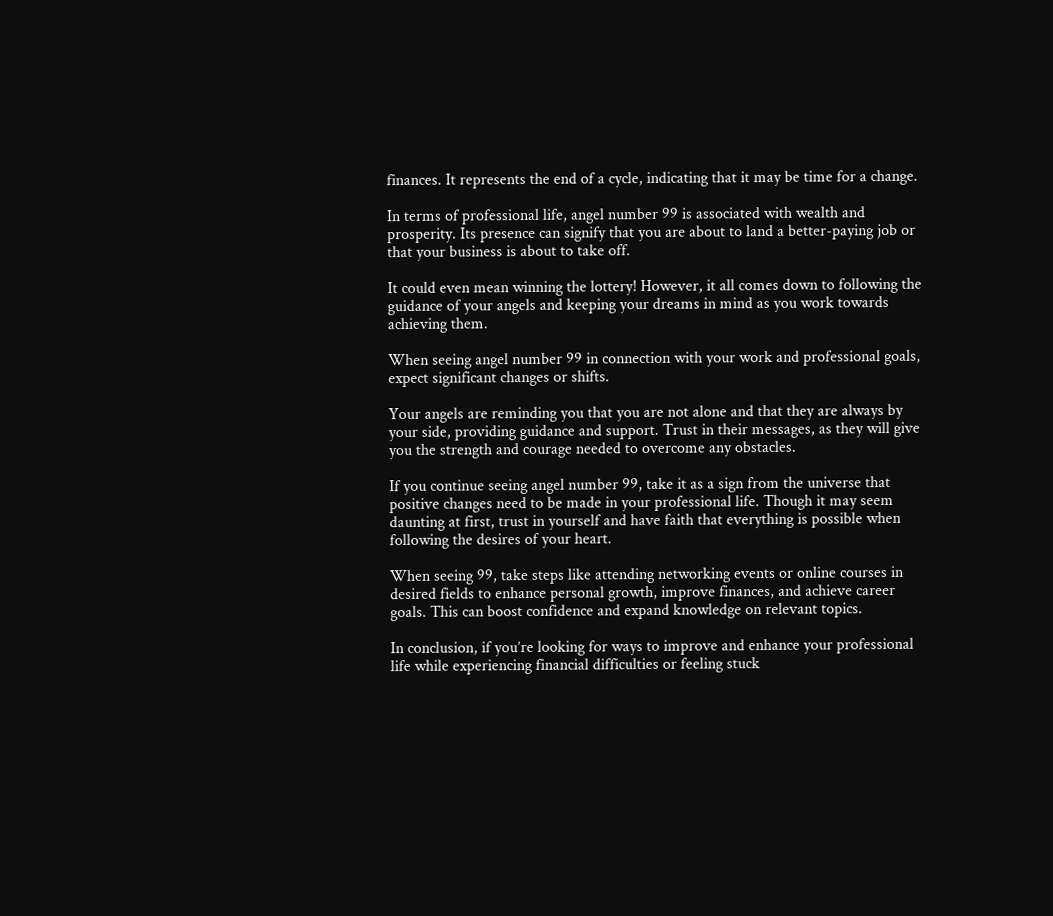finances. It represents the end of a cycle, indicating that it may be time for a change.

In terms of professional life, angel number 99 is associated with wealth and prosperity. Its presence can signify that you are about to land a better-paying job or that your business is about to take off.

It could even mean winning the lottery! However, it all comes down to following the guidance of your angels and keeping your dreams in mind as you work towards achieving them.

When seeing angel number 99 in connection with your work and professional goals, expect significant changes or shifts.

Your angels are reminding you that you are not alone and that they are always by your side, providing guidance and support. Trust in their messages, as they will give you the strength and courage needed to overcome any obstacles.

If you continue seeing angel number 99, take it as a sign from the universe that positive changes need to be made in your professional life. Though it may seem daunting at first, trust in yourself and have faith that everything is possible when following the desires of your heart.

When seeing 99, take steps like attending networking events or online courses in desired fields to enhance personal growth, improve finances, and achieve career goals. This can boost confidence and expand knowledge on relevant topics.

In conclusion, if you’re looking for ways to improve and enhance your professional life while experiencing financial difficulties or feeling stuck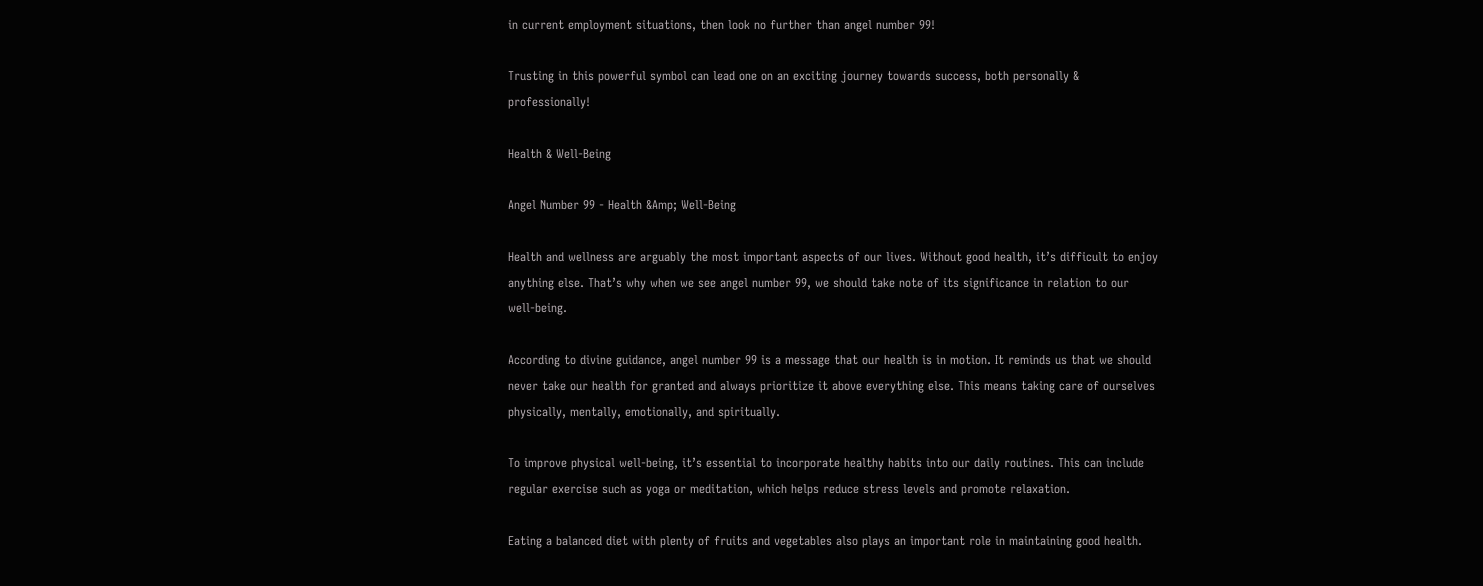in current employment situations, then look no further than angel number 99!

Trusting in this powerful symbol can lead one on an exciting journey towards success, both personally & professionally!

Health & Well-Being

Angel Number 99 - Health &Amp; Well-Being

Health and wellness are arguably the most important aspects of our lives. Without good health, it’s difficult to enjoy anything else. That’s why when we see angel number 99, we should take note of its significance in relation to our well-being.

According to divine guidance, angel number 99 is a message that our health is in motion. It reminds us that we should never take our health for granted and always prioritize it above everything else. This means taking care of ourselves physically, mentally, emotionally, and spiritually.

To improve physical well-being, it’s essential to incorporate healthy habits into our daily routines. This can include regular exercise such as yoga or meditation, which helps reduce stress levels and promote relaxation.

Eating a balanced diet with plenty of fruits and vegetables also plays an important role in maintaining good health.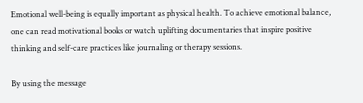Emotional well-being is equally important as physical health. To achieve emotional balance, one can read motivational books or watch uplifting documentaries that inspire positive thinking and self-care practices like journaling or therapy sessions.

By using the message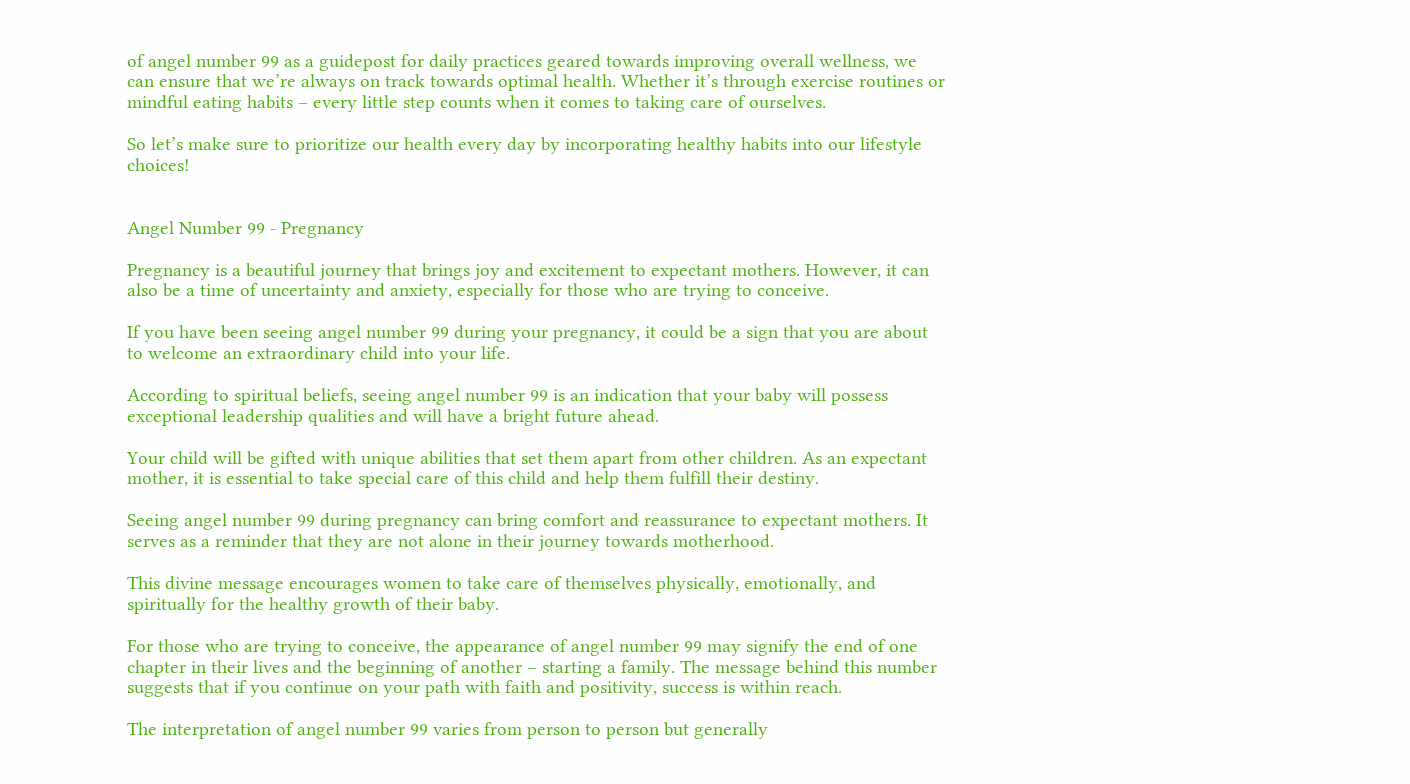of angel number 99 as a guidepost for daily practices geared towards improving overall wellness, we can ensure that we’re always on track towards optimal health. Whether it’s through exercise routines or mindful eating habits – every little step counts when it comes to taking care of ourselves.

So let’s make sure to prioritize our health every day by incorporating healthy habits into our lifestyle choices!


Angel Number 99 - Pregnancy

Pregnancy is a beautiful journey that brings joy and excitement to expectant mothers. However, it can also be a time of uncertainty and anxiety, especially for those who are trying to conceive.

If you have been seeing angel number 99 during your pregnancy, it could be a sign that you are about to welcome an extraordinary child into your life.

According to spiritual beliefs, seeing angel number 99 is an indication that your baby will possess exceptional leadership qualities and will have a bright future ahead.

Your child will be gifted with unique abilities that set them apart from other children. As an expectant mother, it is essential to take special care of this child and help them fulfill their destiny.

Seeing angel number 99 during pregnancy can bring comfort and reassurance to expectant mothers. It serves as a reminder that they are not alone in their journey towards motherhood.

This divine message encourages women to take care of themselves physically, emotionally, and spiritually for the healthy growth of their baby.

For those who are trying to conceive, the appearance of angel number 99 may signify the end of one chapter in their lives and the beginning of another – starting a family. The message behind this number suggests that if you continue on your path with faith and positivity, success is within reach.

The interpretation of angel number 99 varies from person to person but generally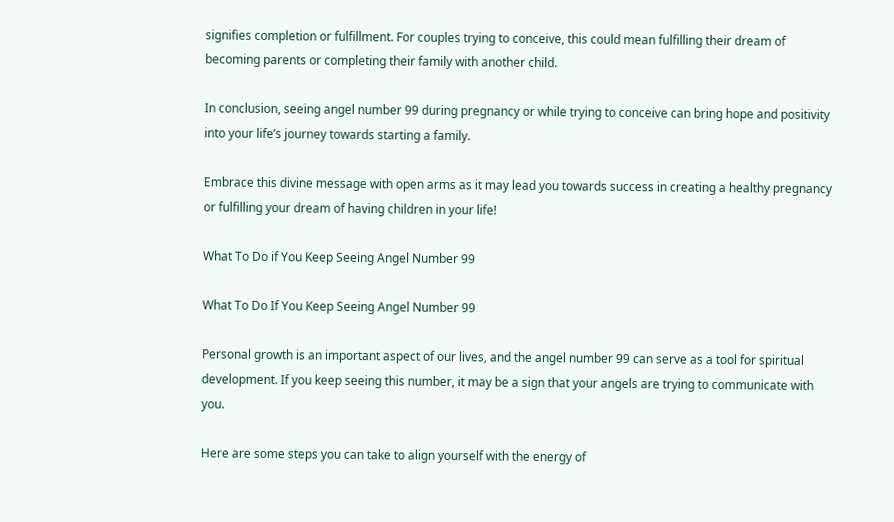signifies completion or fulfillment. For couples trying to conceive, this could mean fulfilling their dream of becoming parents or completing their family with another child.

In conclusion, seeing angel number 99 during pregnancy or while trying to conceive can bring hope and positivity into your life’s journey towards starting a family.

Embrace this divine message with open arms as it may lead you towards success in creating a healthy pregnancy or fulfilling your dream of having children in your life!

What To Do if You Keep Seeing Angel Number 99

What To Do If You Keep Seeing Angel Number 99

Personal growth is an important aspect of our lives, and the angel number 99 can serve as a tool for spiritual development. If you keep seeing this number, it may be a sign that your angels are trying to communicate with you.

Here are some steps you can take to align yourself with the energy of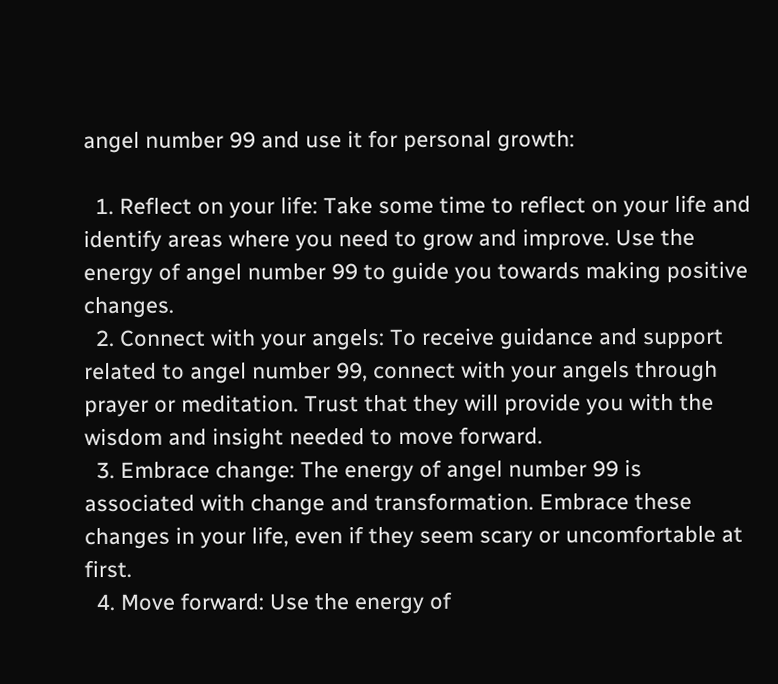angel number 99 and use it for personal growth:

  1. Reflect on your life: Take some time to reflect on your life and identify areas where you need to grow and improve. Use the energy of angel number 99 to guide you towards making positive changes.
  2. Connect with your angels: To receive guidance and support related to angel number 99, connect with your angels through prayer or meditation. Trust that they will provide you with the wisdom and insight needed to move forward.
  3. Embrace change: The energy of angel number 99 is associated with change and transformation. Embrace these changes in your life, even if they seem scary or uncomfortable at first.
  4. Move forward: Use the energy of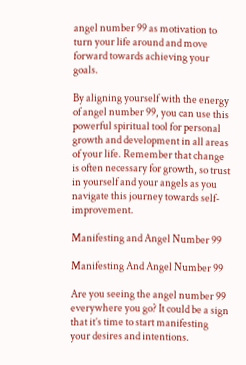angel number 99 as motivation to turn your life around and move forward towards achieving your goals.

By aligning yourself with the energy of angel number 99, you can use this powerful spiritual tool for personal growth and development in all areas of your life. Remember that change is often necessary for growth, so trust in yourself and your angels as you navigate this journey towards self-improvement.

Manifesting and Angel Number 99

Manifesting And Angel Number 99

Are you seeing the angel number 99 everywhere you go? It could be a sign that it’s time to start manifesting your desires and intentions.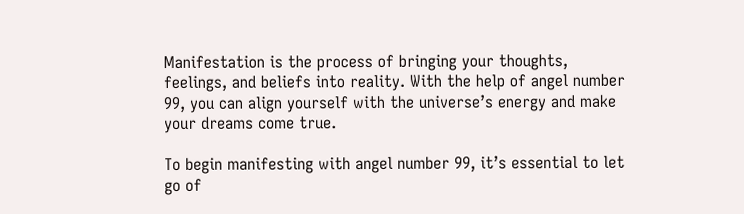Manifestation is the process of bringing your thoughts, feelings, and beliefs into reality. With the help of angel number 99, you can align yourself with the universe’s energy and make your dreams come true.

To begin manifesting with angel number 99, it’s essential to let go of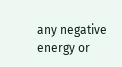any negative energy or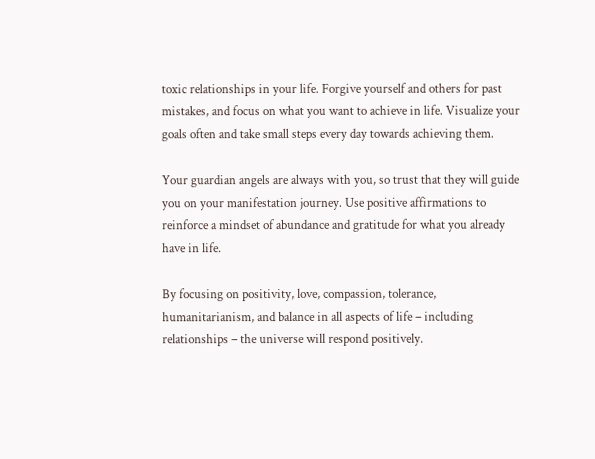toxic relationships in your life. Forgive yourself and others for past mistakes, and focus on what you want to achieve in life. Visualize your goals often and take small steps every day towards achieving them.

Your guardian angels are always with you, so trust that they will guide you on your manifestation journey. Use positive affirmations to reinforce a mindset of abundance and gratitude for what you already have in life.

By focusing on positivity, love, compassion, tolerance, humanitarianism, and balance in all aspects of life – including relationships – the universe will respond positively.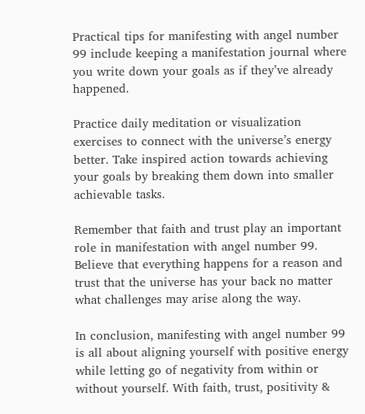Practical tips for manifesting with angel number 99 include keeping a manifestation journal where you write down your goals as if they’ve already happened.

Practice daily meditation or visualization exercises to connect with the universe’s energy better. Take inspired action towards achieving your goals by breaking them down into smaller achievable tasks.

Remember that faith and trust play an important role in manifestation with angel number 99. Believe that everything happens for a reason and trust that the universe has your back no matter what challenges may arise along the way.

In conclusion, manifesting with angel number 99 is all about aligning yourself with positive energy while letting go of negativity from within or without yourself. With faith, trust, positivity &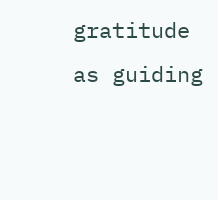gratitude as guiding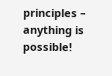principles – anything is possible!